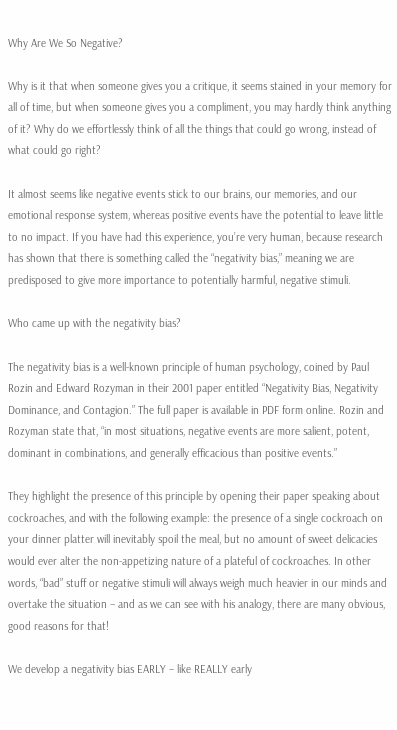Why Are We So Negative?

Why is it that when someone gives you a critique, it seems stained in your memory for all of time, but when someone gives you a compliment, you may hardly think anything of it? Why do we effortlessly think of all the things that could go wrong, instead of what could go right?

It almost seems like negative events stick to our brains, our memories, and our emotional response system, whereas positive events have the potential to leave little to no impact. If you have had this experience, you’re very human, because research has shown that there is something called the “negativity bias,” meaning we are predisposed to give more importance to potentially harmful, negative stimuli.

Who came up with the negativity bias?

The negativity bias is a well-known principle of human psychology, coined by Paul Rozin and Edward Rozyman in their 2001 paper entitled “Negativity Bias, Negativity Dominance, and Contagion.” The full paper is available in PDF form online. Rozin and Rozyman state that, “in most situations, negative events are more salient, potent, dominant in combinations, and generally efficacious than positive events.”

They highlight the presence of this principle by opening their paper speaking about cockroaches, and with the following example: the presence of a single cockroach on your dinner platter will inevitably spoil the meal, but no amount of sweet delicacies would ever alter the non-appetizing nature of a plateful of cockroaches. In other words, “bad” stuff or negative stimuli will always weigh much heavier in our minds and overtake the situation – and as we can see with his analogy, there are many obvious, good reasons for that!

We develop a negativity bias EARLY – like REALLY early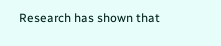Research has shown that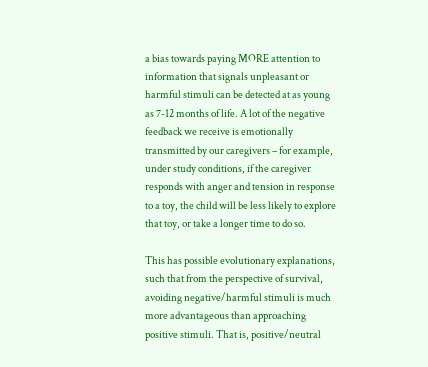a bias towards paying MORE attention to information that signals unpleasant or harmful stimuli can be detected at as young as 7-12 months of life. A lot of the negative feedback we receive is emotionally transmitted by our caregivers – for example, under study conditions, if the caregiver responds with anger and tension in response to a toy, the child will be less likely to explore that toy, or take a longer time to do so.

This has possible evolutionary explanations, such that from the perspective of survival, avoiding negative/harmful stimuli is much more advantageous than approaching positive stimuli. That is, positive/neutral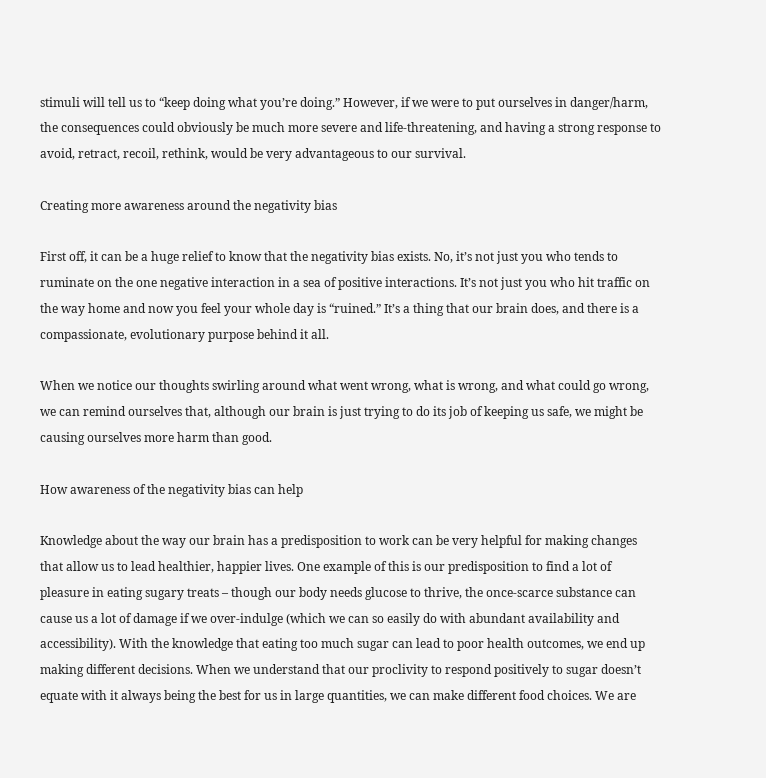stimuli will tell us to “keep doing what you’re doing.” However, if we were to put ourselves in danger/harm, the consequences could obviously be much more severe and life-threatening, and having a strong response to avoid, retract, recoil, rethink, would be very advantageous to our survival.

Creating more awareness around the negativity bias

First off, it can be a huge relief to know that the negativity bias exists. No, it’s not just you who tends to ruminate on the one negative interaction in a sea of positive interactions. It’s not just you who hit traffic on the way home and now you feel your whole day is “ruined.” It’s a thing that our brain does, and there is a compassionate, evolutionary purpose behind it all.

When we notice our thoughts swirling around what went wrong, what is wrong, and what could go wrong, we can remind ourselves that, although our brain is just trying to do its job of keeping us safe, we might be causing ourselves more harm than good.

How awareness of the negativity bias can help

Knowledge about the way our brain has a predisposition to work can be very helpful for making changes that allow us to lead healthier, happier lives. One example of this is our predisposition to find a lot of pleasure in eating sugary treats – though our body needs glucose to thrive, the once-scarce substance can cause us a lot of damage if we over-indulge (which we can so easily do with abundant availability and accessibility). With the knowledge that eating too much sugar can lead to poor health outcomes, we end up making different decisions. When we understand that our proclivity to respond positively to sugar doesn’t equate with it always being the best for us in large quantities, we can make different food choices. We are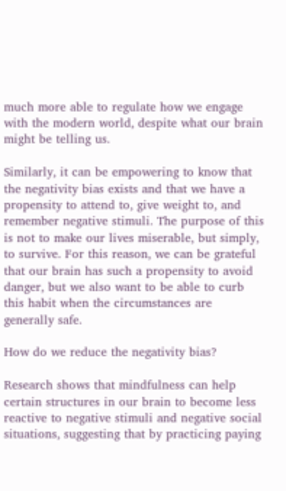much more able to regulate how we engage with the modern world, despite what our brain might be telling us.

Similarly, it can be empowering to know that the negativity bias exists and that we have a propensity to attend to, give weight to, and remember negative stimuli. The purpose of this is not to make our lives miserable, but simply, to survive. For this reason, we can be grateful that our brain has such a propensity to avoid danger, but we also want to be able to curb this habit when the circumstances are generally safe.

How do we reduce the negativity bias?

Research shows that mindfulness can help certain structures in our brain to become less reactive to negative stimuli and negative social situations, suggesting that by practicing paying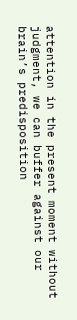attention in the present moment without judgment, we can buffer against our brain’s predisposition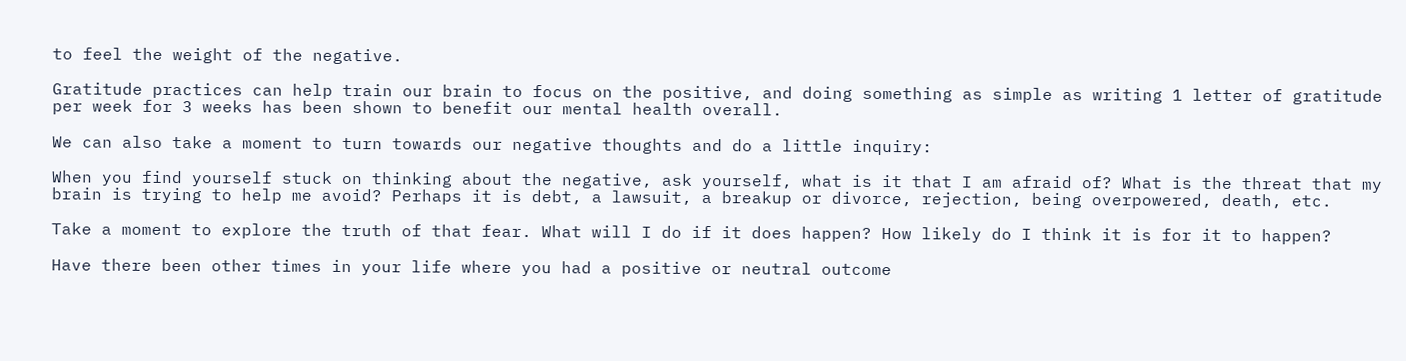to feel the weight of the negative.

Gratitude practices can help train our brain to focus on the positive, and doing something as simple as writing 1 letter of gratitude per week for 3 weeks has been shown to benefit our mental health overall.

We can also take a moment to turn towards our negative thoughts and do a little inquiry:

When you find yourself stuck on thinking about the negative, ask yourself, what is it that I am afraid of? What is the threat that my brain is trying to help me avoid? Perhaps it is debt, a lawsuit, a breakup or divorce, rejection, being overpowered, death, etc.

Take a moment to explore the truth of that fear. What will I do if it does happen? How likely do I think it is for it to happen?

Have there been other times in your life where you had a positive or neutral outcome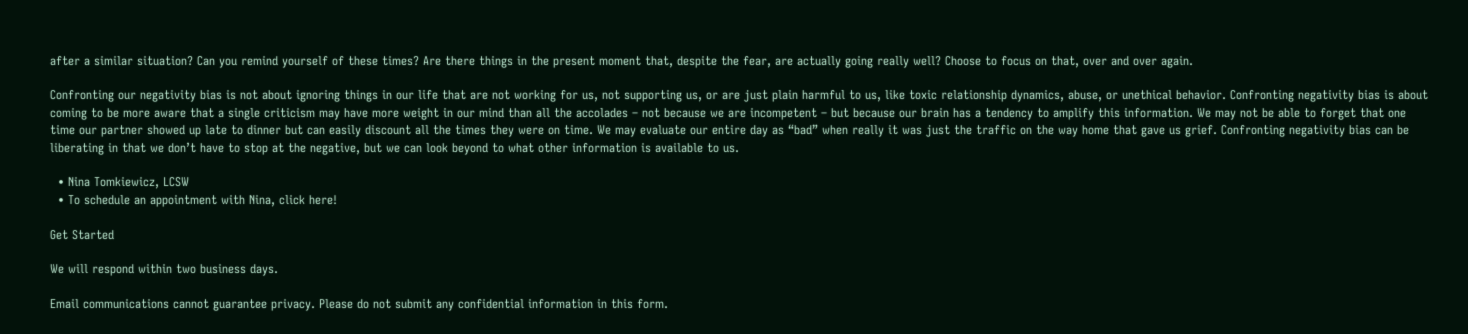after a similar situation? Can you remind yourself of these times? Are there things in the present moment that, despite the fear, are actually going really well? Choose to focus on that, over and over again.

Confronting our negativity bias is not about ignoring things in our life that are not working for us, not supporting us, or are just plain harmful to us, like toxic relationship dynamics, abuse, or unethical behavior. Confronting negativity bias is about coming to be more aware that a single criticism may have more weight in our mind than all the accolades – not because we are incompetent – but because our brain has a tendency to amplify this information. We may not be able to forget that one time our partner showed up late to dinner but can easily discount all the times they were on time. We may evaluate our entire day as “bad” when really it was just the traffic on the way home that gave us grief. Confronting negativity bias can be liberating in that we don’t have to stop at the negative, but we can look beyond to what other information is available to us.

  • Nina Tomkiewicz, LCSW
  • To schedule an appointment with Nina, click here!

Get Started

We will respond within two business days.

Email communications cannot guarantee privacy. Please do not submit any confidential information in this form.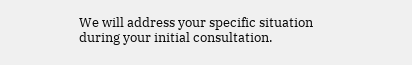We will address your specific situation during your initial consultation.